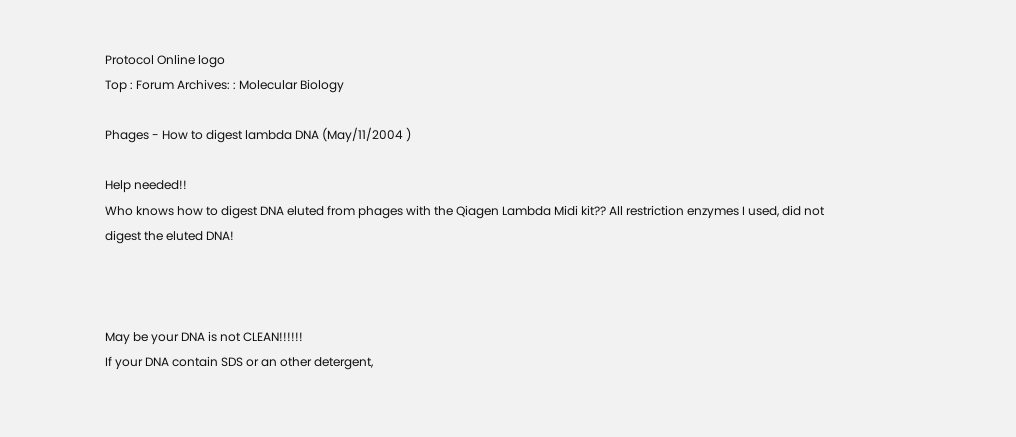Protocol Online logo
Top : Forum Archives: : Molecular Biology

Phages - How to digest lambda DNA (May/11/2004 )

Help needed!!
Who knows how to digest DNA eluted from phages with the Qiagen Lambda Midi kit?? All restriction enzymes I used, did not digest the eluted DNA!



May be your DNA is not CLEAN!!!!!!
If your DNA contain SDS or an other detergent,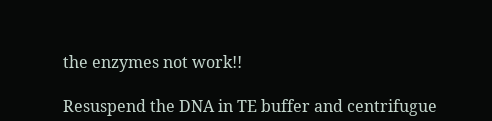the enzymes not work!!

Resuspend the DNA in TE buffer and centrifugue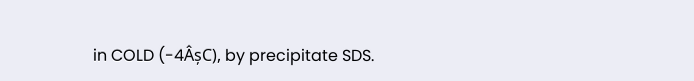in COLD (-4ÂșC), by precipitate SDS.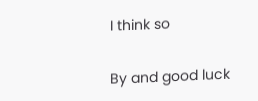I think so

By and good luck